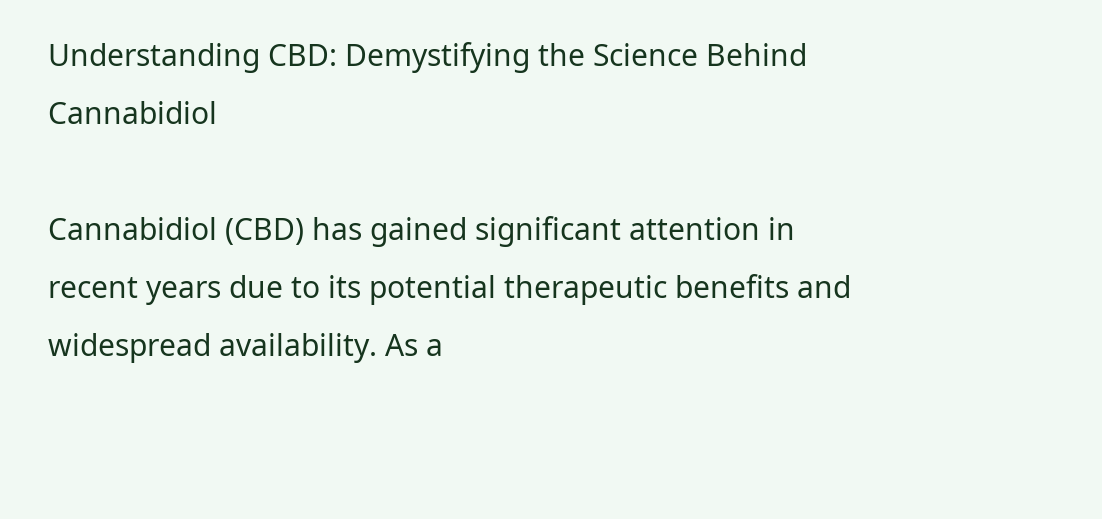Understanding CBD: Demystifying the Science Behind Cannabidiol

Cannabidiol (CBD) has gained significant attention in recent years due to its potential therapeutic benefits and widespread availability. As a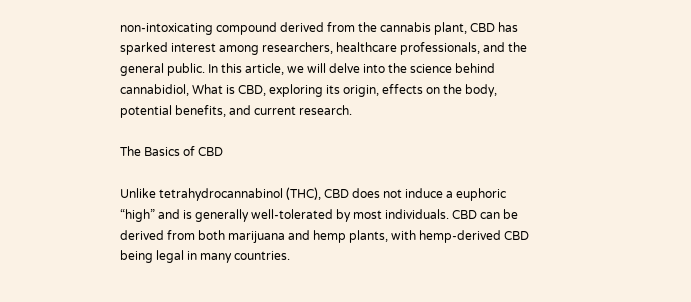non-intoxicating compound derived from the cannabis plant, CBD has sparked interest among researchers, healthcare professionals, and the general public. In this article, we will delve into the science behind cannabidiol, What is CBD, exploring its origin, effects on the body, potential benefits, and current research.

The Basics of CBD

Unlike tetrahydrocannabinol (THC), CBD does not induce a euphoric “high” and is generally well-tolerated by most individuals. CBD can be derived from both marijuana and hemp plants, with hemp-derived CBD being legal in many countries.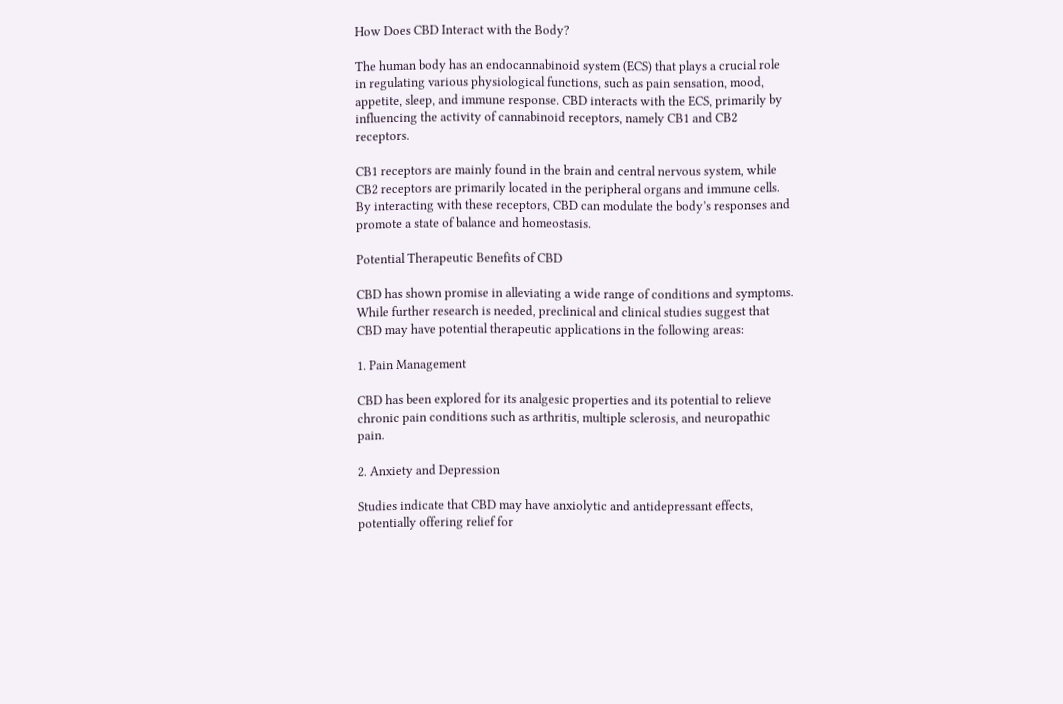How Does CBD Interact with the Body?

The human body has an endocannabinoid system (ECS) that plays a crucial role in regulating various physiological functions, such as pain sensation, mood, appetite, sleep, and immune response. CBD interacts with the ECS, primarily by influencing the activity of cannabinoid receptors, namely CB1 and CB2 receptors.

CB1 receptors are mainly found in the brain and central nervous system, while CB2 receptors are primarily located in the peripheral organs and immune cells. By interacting with these receptors, CBD can modulate the body’s responses and promote a state of balance and homeostasis.

Potential Therapeutic Benefits of CBD

CBD has shown promise in alleviating a wide range of conditions and symptoms. While further research is needed, preclinical and clinical studies suggest that CBD may have potential therapeutic applications in the following areas:

1. Pain Management

CBD has been explored for its analgesic properties and its potential to relieve chronic pain conditions such as arthritis, multiple sclerosis, and neuropathic pain.

2. Anxiety and Depression

Studies indicate that CBD may have anxiolytic and antidepressant effects, potentially offering relief for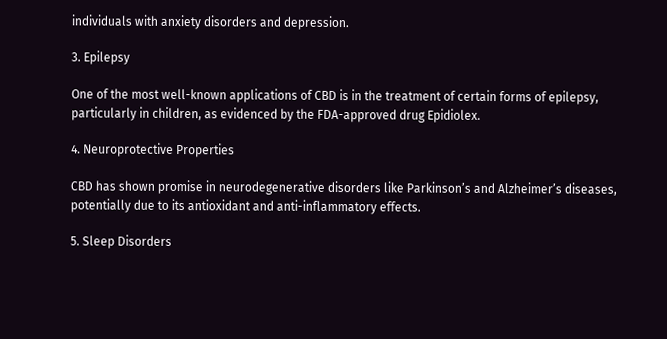individuals with anxiety disorders and depression.

3. Epilepsy

One of the most well-known applications of CBD is in the treatment of certain forms of epilepsy, particularly in children, as evidenced by the FDA-approved drug Epidiolex.

4. Neuroprotective Properties

CBD has shown promise in neurodegenerative disorders like Parkinson’s and Alzheimer’s diseases, potentially due to its antioxidant and anti-inflammatory effects.

5. Sleep Disorders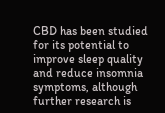CBD has been studied for its potential to improve sleep quality and reduce insomnia symptoms, although further research is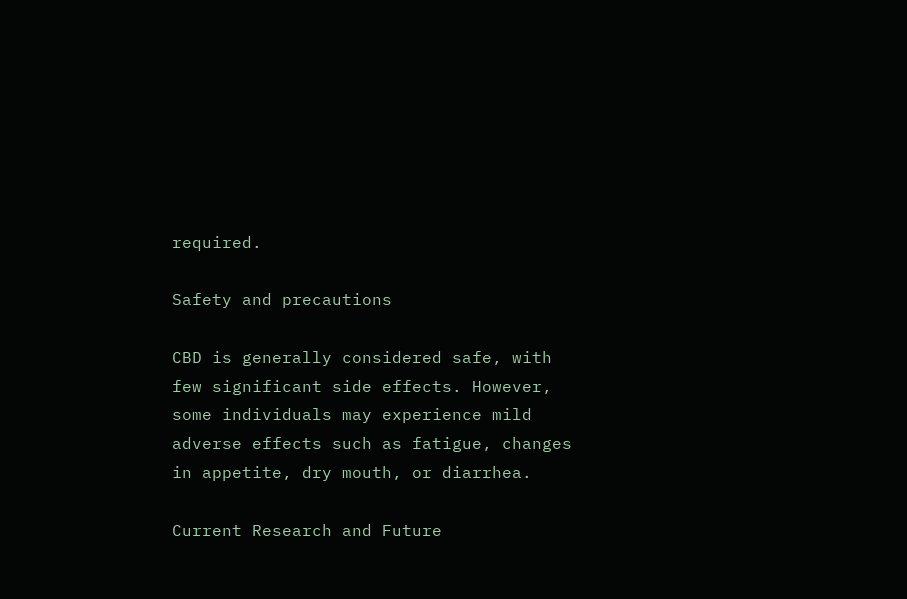required.

Safety and precautions

CBD is generally considered safe, with few significant side effects. However, some individuals may experience mild adverse effects such as fatigue, changes in appetite, dry mouth, or diarrhea.

Current Research and Future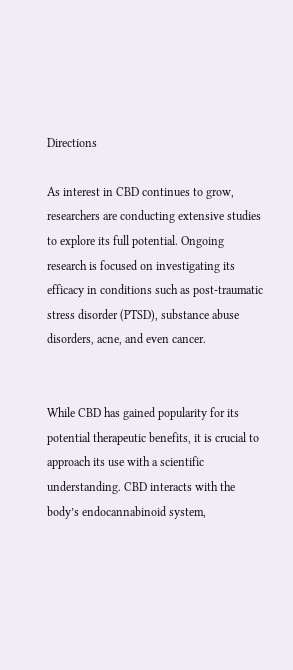Directions

As interest in CBD continues to grow, researchers are conducting extensive studies to explore its full potential. Ongoing research is focused on investigating its efficacy in conditions such as post-traumatic stress disorder (PTSD), substance abuse disorders, acne, and even cancer.


While CBD has gained popularity for its potential therapeutic benefits, it is crucial to approach its use with a scientific understanding. CBD interacts with the body’s endocannabinoid system,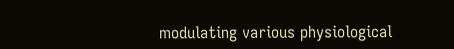modulating various physiological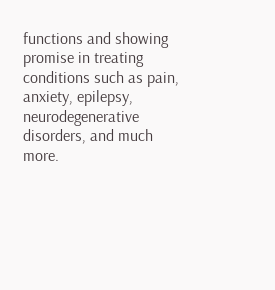functions and showing promise in treating conditions such as pain, anxiety, epilepsy, neurodegenerative disorders, and much more.